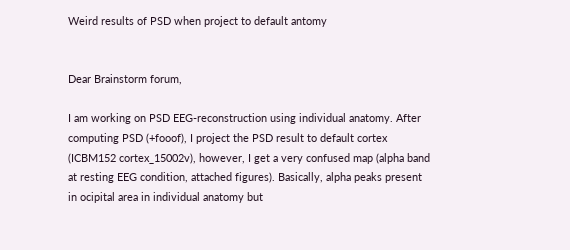Weird results of PSD when project to default antomy


Dear Brainstorm forum,

I am working on PSD EEG-reconstruction using individual anatomy. After computing PSD (+fooof), I project the PSD result to default cortex (ICBM152 cortex_15002v), however, I get a very confused map (alpha band at resting EEG condition, attached figures). Basically, alpha peaks present in ocipital area in individual anatomy but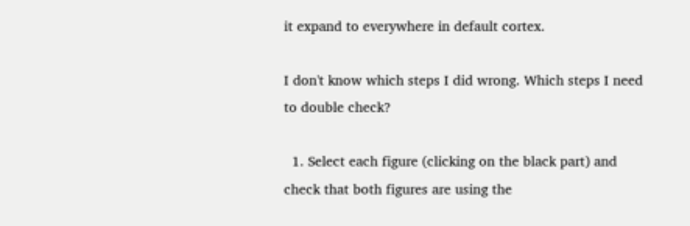it expand to everywhere in default cortex.

I don't know which steps I did wrong. Which steps I need to double check?

  1. Select each figure (clicking on the black part) and check that both figures are using the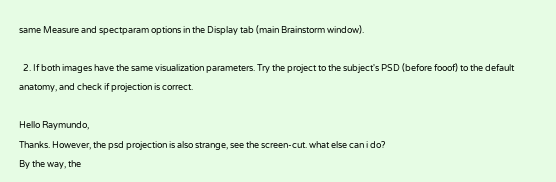same Measure and spectparam options in the Display tab (main Brainstorm window).

  2. If both images have the same visualization parameters. Try the project to the subject's PSD (before fooof) to the default anatomy, and check if projection is correct.

Hello Raymundo,
Thanks. However, the psd projection is also strange, see the screen-cut. what else can i do?
By the way, the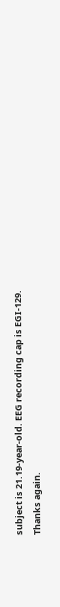subject is 21.19-year-old. EEG recording cap is EGI-129.
Thanks again.